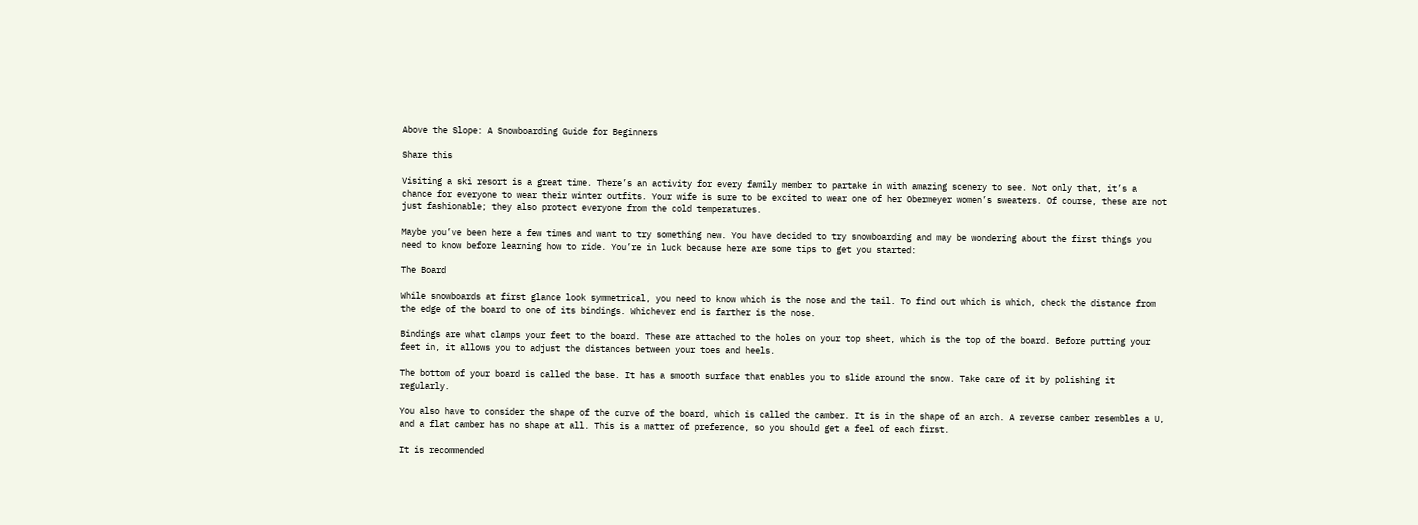Above the Slope: A Snowboarding Guide for Beginners

Share this

Visiting a ski resort is a great time. There’s an activity for every family member to partake in with amazing scenery to see. Not only that, it’s a chance for everyone to wear their winter outfits. Your wife is sure to be excited to wear one of her Obermeyer women’s sweaters. Of course, these are not just fashionable; they also protect everyone from the cold temperatures.

Maybe you’ve been here a few times and want to try something new. You have decided to try snowboarding and may be wondering about the first things you need to know before learning how to ride. You’re in luck because here are some tips to get you started:

The Board

While snowboards at first glance look symmetrical, you need to know which is the nose and the tail. To find out which is which, check the distance from the edge of the board to one of its bindings. Whichever end is farther is the nose.

Bindings are what clamps your feet to the board. These are attached to the holes on your top sheet, which is the top of the board. Before putting your feet in, it allows you to adjust the distances between your toes and heels.

The bottom of your board is called the base. It has a smooth surface that enables you to slide around the snow. Take care of it by polishing it regularly.

You also have to consider the shape of the curve of the board, which is called the camber. It is in the shape of an arch. A reverse camber resembles a U, and a flat camber has no shape at all. This is a matter of preference, so you should get a feel of each first.

It is recommended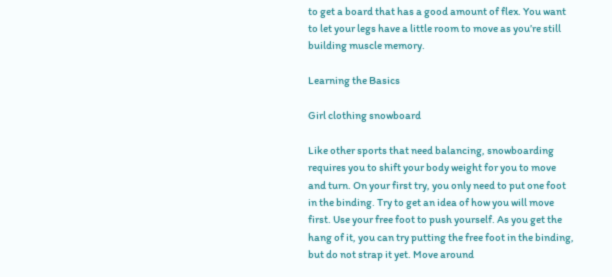to get a board that has a good amount of flex. You want to let your legs have a little room to move as you’re still building muscle memory.

Learning the Basics

Girl clothing snowboard

Like other sports that need balancing, snowboarding requires you to shift your body weight for you to move and turn. On your first try, you only need to put one foot in the binding. Try to get an idea of how you will move first. Use your free foot to push yourself. As you get the hang of it, you can try putting the free foot in the binding, but do not strap it yet. Move around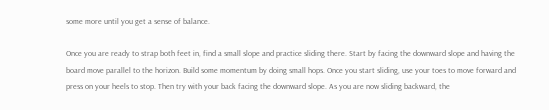some more until you get a sense of balance.

Once you are ready to strap both feet in, find a small slope and practice sliding there. Start by facing the downward slope and having the board move parallel to the horizon. Build some momentum by doing small hops. Once you start sliding, use your toes to move forward and press on your heels to stop. Then try with your back facing the downward slope. As you are now sliding backward, the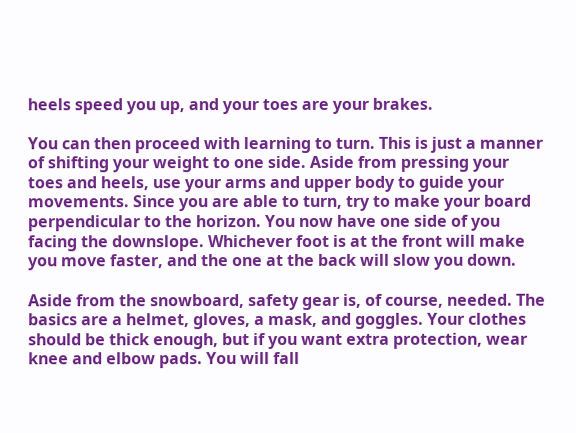heels speed you up, and your toes are your brakes.

You can then proceed with learning to turn. This is just a manner of shifting your weight to one side. Aside from pressing your toes and heels, use your arms and upper body to guide your movements. Since you are able to turn, try to make your board perpendicular to the horizon. You now have one side of you facing the downslope. Whichever foot is at the front will make you move faster, and the one at the back will slow you down.

Aside from the snowboard, safety gear is, of course, needed. The basics are a helmet, gloves, a mask, and goggles. Your clothes should be thick enough, but if you want extra protection, wear knee and elbow pads. You will fall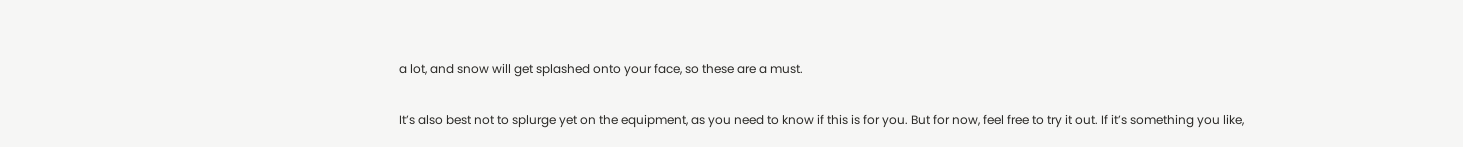a lot, and snow will get splashed onto your face, so these are a must.

It’s also best not to splurge yet on the equipment, as you need to know if this is for you. But for now, feel free to try it out. If it’s something you like,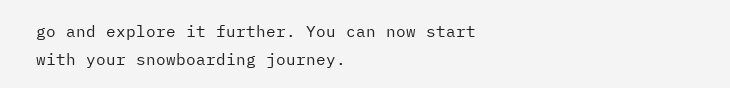go and explore it further. You can now start with your snowboarding journey.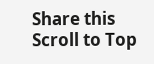Share this
Scroll to Top